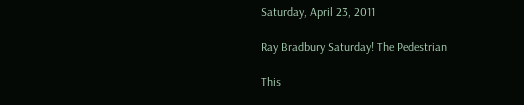Saturday, April 23, 2011

Ray Bradbury Saturday! The Pedestrian

This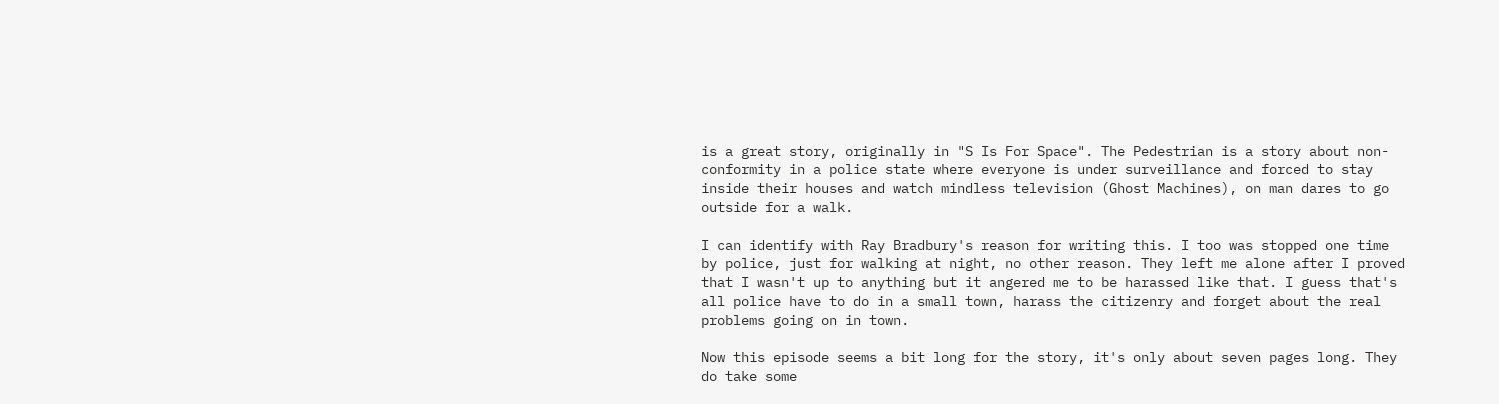is a great story, originally in "S Is For Space". The Pedestrian is a story about non-conformity in a police state where everyone is under surveillance and forced to stay inside their houses and watch mindless television (Ghost Machines), on man dares to go outside for a walk.

I can identify with Ray Bradbury's reason for writing this. I too was stopped one time by police, just for walking at night, no other reason. They left me alone after I proved that I wasn't up to anything but it angered me to be harassed like that. I guess that's all police have to do in a small town, harass the citizenry and forget about the real problems going on in town.

Now this episode seems a bit long for the story, it's only about seven pages long. They do take some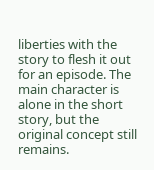liberties with the story to flesh it out for an episode. The main character is alone in the short story, but the original concept still remains.